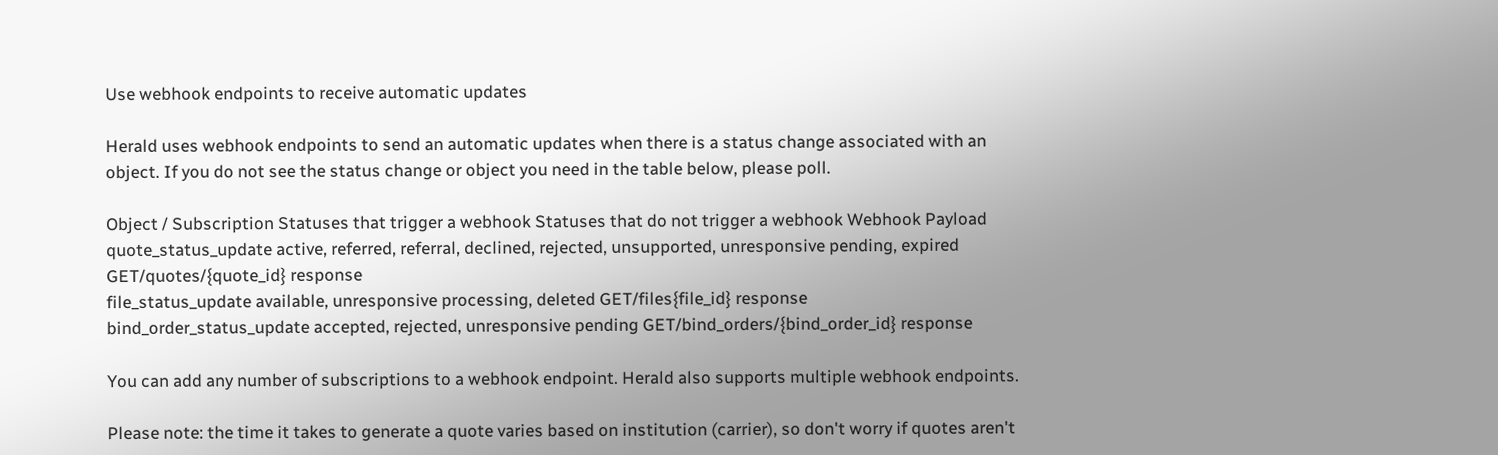Use webhook endpoints to receive automatic updates

Herald uses webhook endpoints to send an automatic updates when there is a status change associated with an object. If you do not see the status change or object you need in the table below, please poll.

Object / Subscription Statuses that trigger a webhook Statuses that do not trigger a webhook Webhook Payload
quote_status_update active, referred, referral, declined, rejected, unsupported, unresponsive pending, expired GET/quotes/{quote_id} response
file_status_update available, unresponsive processing, deleted GET/files{file_id} response
bind_order_status_update accepted, rejected, unresponsive pending GET/bind_orders/{bind_order_id} response

You can add any number of subscriptions to a webhook endpoint. Herald also supports multiple webhook endpoints.

Please note: the time it takes to generate a quote varies based on institution (carrier), so don't worry if quotes aren't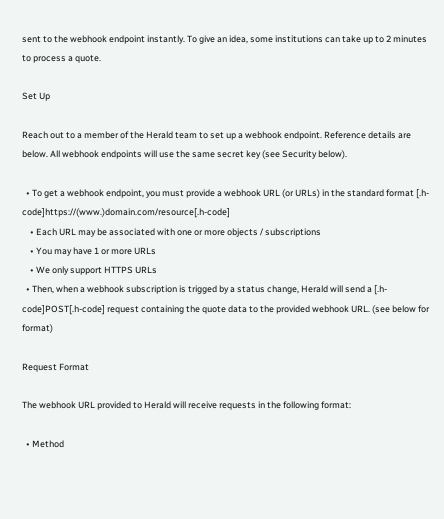sent to the webhook endpoint instantly. To give an idea, some institutions can take up to 2 minutes to process a quote.

Set Up

Reach out to a member of the Herald team to set up a webhook endpoint. Reference details are below. All webhook endpoints will use the same secret key (see Security below).

  • To get a webhook endpoint, you must provide a webhook URL (or URLs) in the standard format [.h-code]https://(www.)domain.com/resource[.h-code]
    • Each URL may be associated with one or more objects / subscriptions
    • You may have 1 or more URLs
    • We only support HTTPS URLs
  • Then, when a webhook subscription is trigged by a status change, Herald will send a [.h-code]POST[.h-code] request containing the quote data to the provided webhook URL. (see below for format)

Request Format

The webhook URL provided to Herald will receive requests in the following format:

  • Method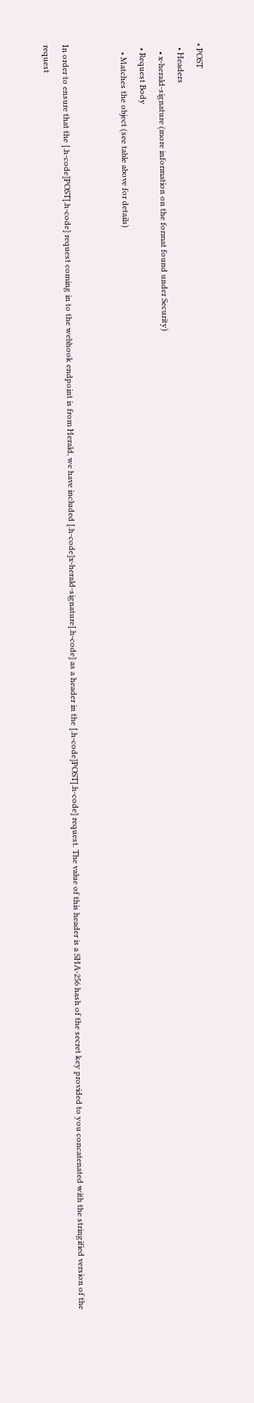• POST
  • Headers
    • x-herald-signature (more information on the format found under Security)
  • Request Body
    • Matches the object (see table above for details)


In order to ensure that the [.h-code]POST[.h-code] request coming in to the webhook endpoint is from Herald, we have included [.h-code]x-herald-signature[.h-code] as a header in the [.h-code]POST[.h-code] request. The value of this header is a SHA-256 hash of the secret key provided to you concatenated with the stringified version of the request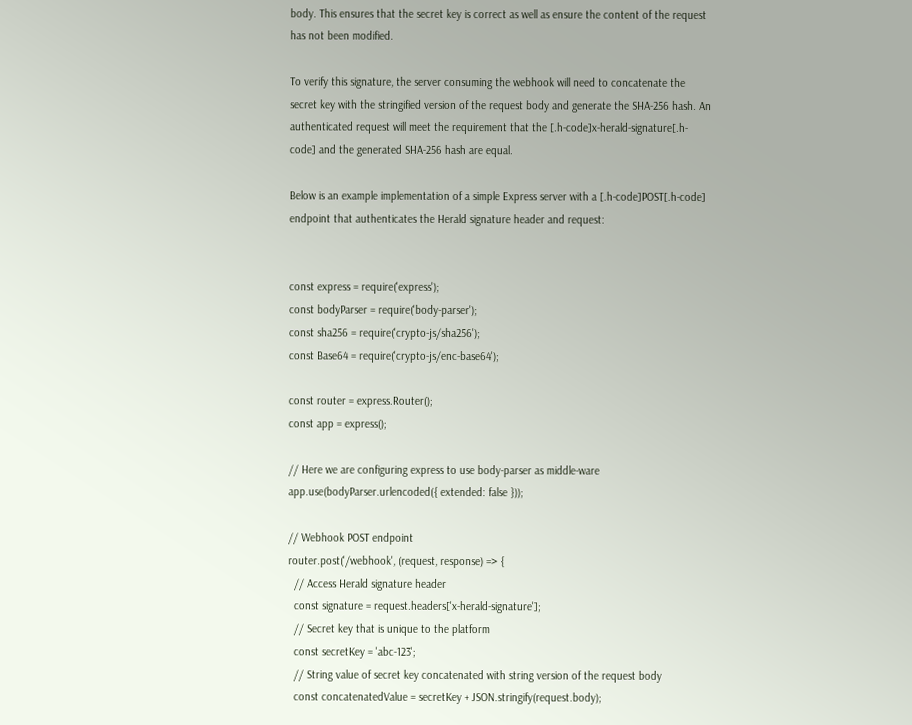body. This ensures that the secret key is correct as well as ensure the content of the request has not been modified.

To verify this signature, the server consuming the webhook will need to concatenate the secret key with the stringified version of the request body and generate the SHA-256 hash. An authenticated request will meet the requirement that the [.h-code]x-herald-signature[.h-code] and the generated SHA-256 hash are equal.

Below is an example implementation of a simple Express server with a [.h-code]POST[.h-code] endpoint that authenticates the Herald signature header and request:


const express = require('express');
const bodyParser = require('body-parser');
const sha256 = require('crypto-js/sha256');
const Base64 = require('crypto-js/enc-base64');

const router = express.Router();
const app = express();

// Here we are configuring express to use body-parser as middle-ware
app.use(bodyParser.urlencoded({ extended: false }));

// Webhook POST endpoint
router.post('/webhook', (request, response) => {
  // Access Herald signature header
  const signature = request.headers['x-herald-signature'];
  // Secret key that is unique to the platform
  const secretKey = 'abc-123';
  // String value of secret key concatenated with string version of the request body
  const concatenatedValue = secretKey + JSON.stringify(request.body);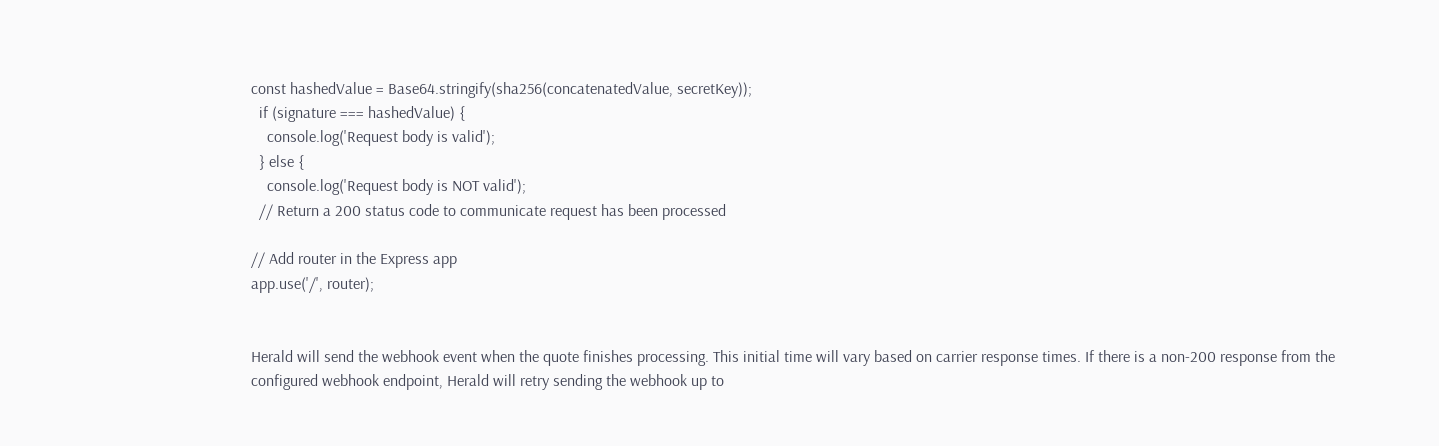const hashedValue = Base64.stringify(sha256(concatenatedValue, secretKey));
  if (signature === hashedValue) {
    console.log('Request body is valid');
  } else {
    console.log('Request body is NOT valid');
  // Return a 200 status code to communicate request has been processed

// Add router in the Express app
app.use('/', router);


Herald will send the webhook event when the quote finishes processing. This initial time will vary based on carrier response times. If there is a non-200 response from the configured webhook endpoint, Herald will retry sending the webhook up to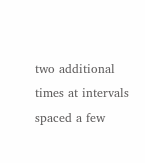two additional times at intervals spaced a few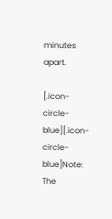minutes apart.

[.icon-circle-blue][.icon-circle-blue]Note: The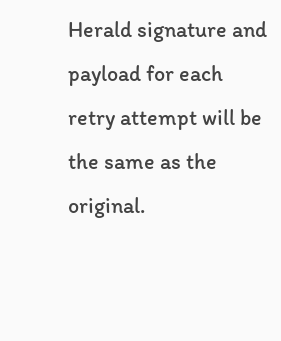Herald signature and payload for each retry attempt will be the same as the original.